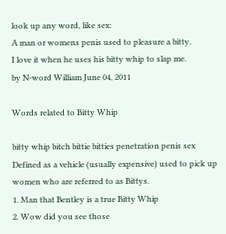look up any word, like sex:
A man or womens penis used to pleasure a bitty.
I love it when he uses his bitty whip to slap me.
by N-word William June 04, 2011

Words related to Bitty Whip

bitty whip bitch bittie bitties penetration penis sex
Defined as a vehicle (usually expensive) used to pick up women who are referred to as Bittys.
1. Man that Bentley is a true Bitty Whip
2. Wow did you see those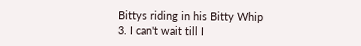Bittys riding in his Bitty Whip
3. I can't wait till I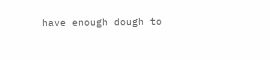have enough dough to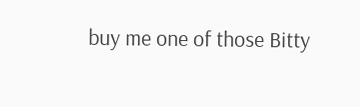buy me one of those Bitty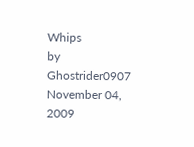Whips
by Ghostrider0907 November 04, 2009